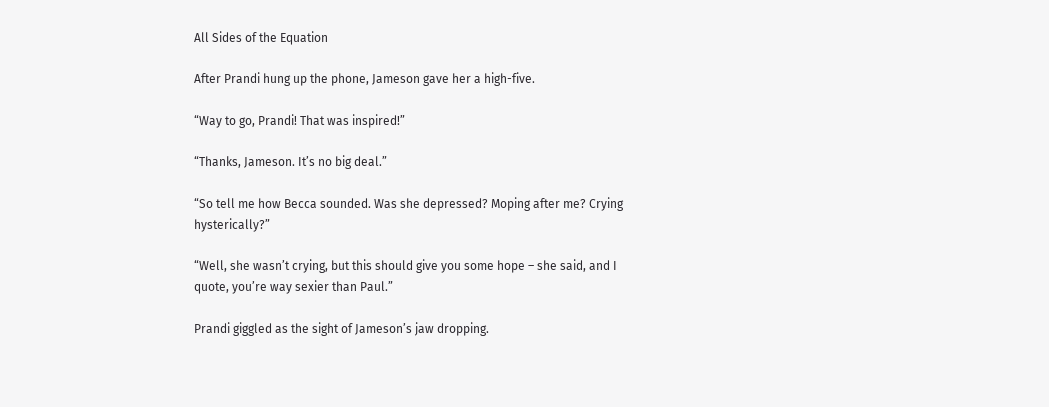All Sides of the Equation

After Prandi hung up the phone, Jameson gave her a high-five.

“Way to go, Prandi! That was inspired!”

“Thanks, Jameson. It’s no big deal.”

“So tell me how Becca sounded. Was she depressed? Moping after me? Crying hysterically?”

“Well, she wasn’t crying, but this should give you some hope – she said, and I quote, you’re way sexier than Paul.”

Prandi giggled as the sight of Jameson’s jaw dropping.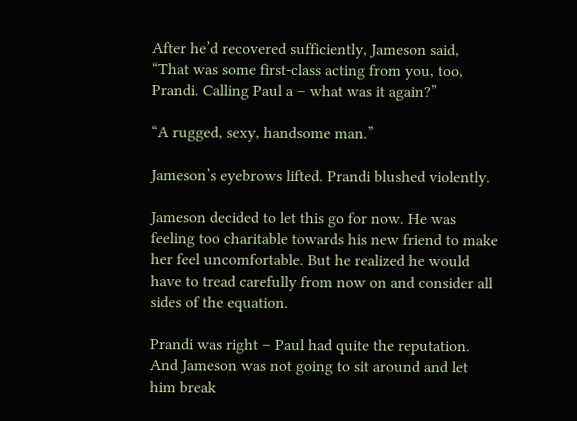After he’d recovered sufficiently, Jameson said, “That was some first-class acting from you, too, Prandi. Calling Paul a – what was it again?”

“A rugged, sexy, handsome man.”

Jameson’s eyebrows lifted. Prandi blushed violently.

Jameson decided to let this go for now. He was feeling too charitable towards his new friend to make her feel uncomfortable. But he realized he would have to tread carefully from now on and consider all sides of the equation.

Prandi was right – Paul had quite the reputation. And Jameson was not going to sit around and let him break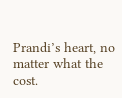Prandi’s heart, no matter what the cost.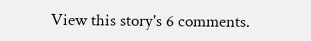View this story's 6 comments.